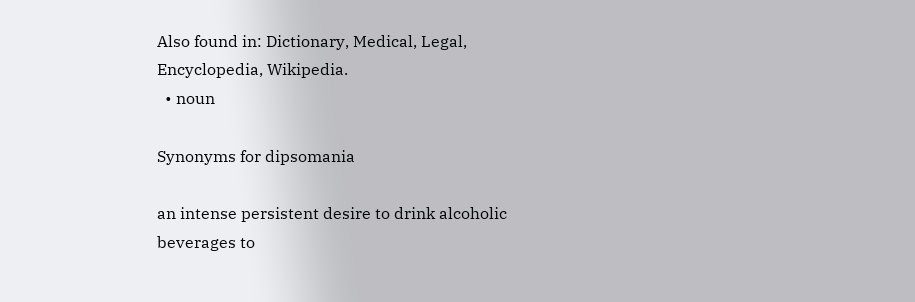Also found in: Dictionary, Medical, Legal, Encyclopedia, Wikipedia.
  • noun

Synonyms for dipsomania

an intense persistent desire to drink alcoholic beverages to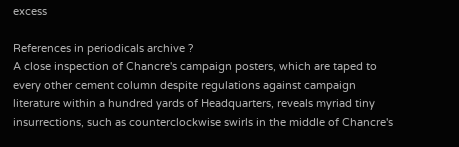excess

References in periodicals archive ?
A close inspection of Chancre's campaign posters, which are taped to every other cement column despite regulations against campaign literature within a hundred yards of Headquarters, reveals myriad tiny insurrections, such as counterclockwise swirls in the middle of Chancre's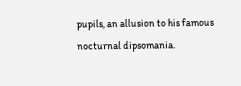pupils, an allusion to his famous nocturnal dipsomania.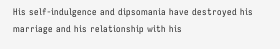His self-indulgence and dipsomania have destroyed his marriage and his relationship with his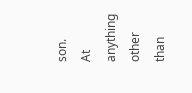son.
At anything other than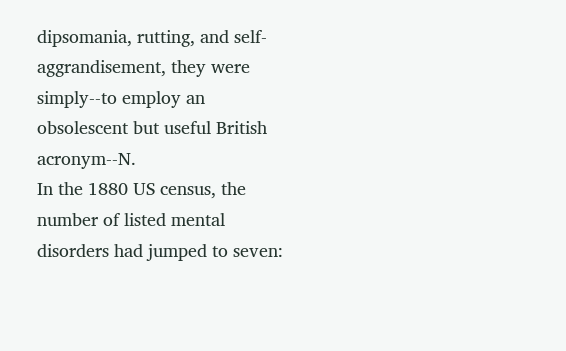dipsomania, rutting, and self-aggrandisement, they were simply--to employ an obsolescent but useful British acronym--N.
In the 1880 US census, the number of listed mental disorders had jumped to seven: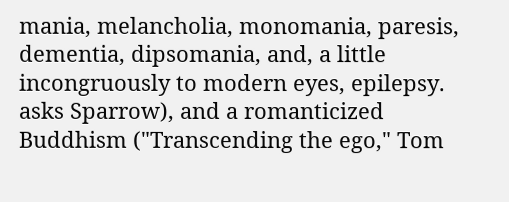mania, melancholia, monomania, paresis, dementia, dipsomania, and, a little incongruously to modern eyes, epilepsy.
asks Sparrow), and a romanticized Buddhism ("Transcending the ego," Tom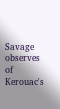Savage observes of Kerouac's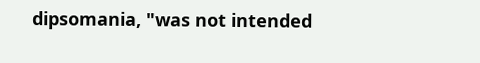dipsomania, "was not intended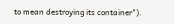to mean destroying its container").